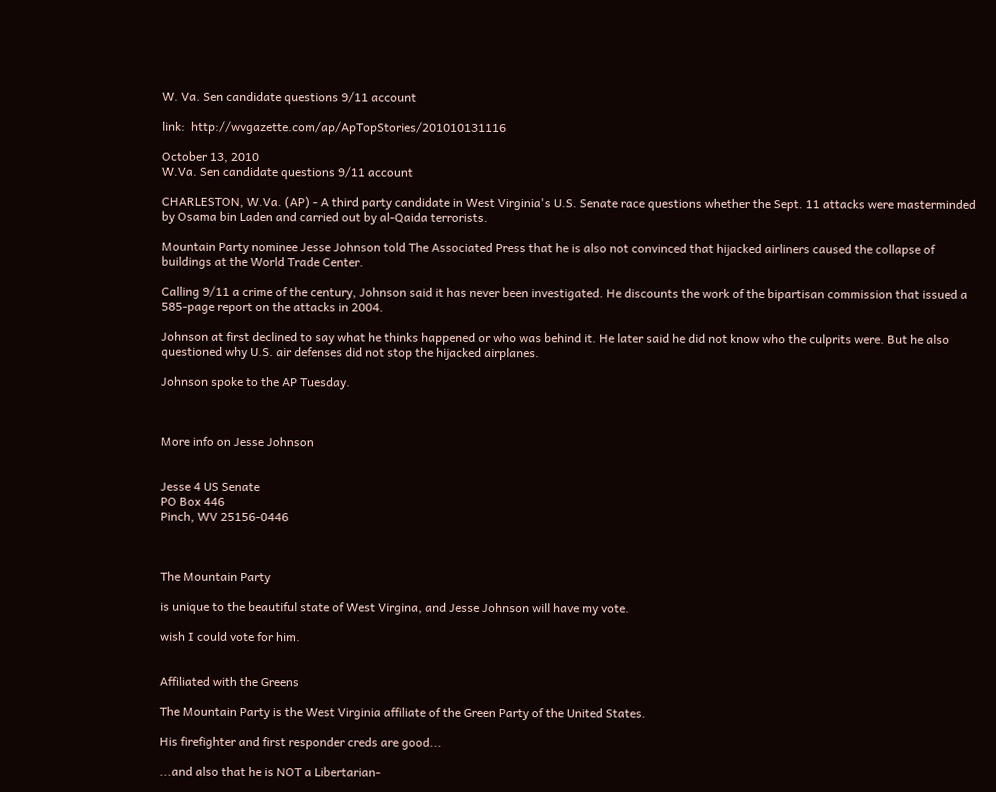W. Va. Sen candidate questions 9/11 account

link:  http://wvgazette.com/ap/ApTopStories/201010131116

October 13, 2010
W.Va. Sen candidate questions 9/11 account

CHARLESTON, W.Va. (AP) - A third party candidate in West Virginia's U.S. Senate race questions whether the Sept. 11 attacks were masterminded by Osama bin Laden and carried out by al-Qaida terrorists.

Mountain Party nominee Jesse Johnson told The Associated Press that he is also not convinced that hijacked airliners caused the collapse of buildings at the World Trade Center.

Calling 9/11 a crime of the century, Johnson said it has never been investigated. He discounts the work of the bipartisan commission that issued a 585-page report on the attacks in 2004.

Johnson at first declined to say what he thinks happened or who was behind it. He later said he did not know who the culprits were. But he also questioned why U.S. air defenses did not stop the hijacked airplanes.

Johnson spoke to the AP Tuesday.



More info on Jesse Johnson


Jesse 4 US Senate
PO Box 446
Pinch, WV 25156-0446



The Mountain Party

is unique to the beautiful state of West Virgina, and Jesse Johnson will have my vote.

wish I could vote for him.


Affiliated with the Greens

The Mountain Party is the West Virginia affiliate of the Green Party of the United States.

His firefighter and first responder creds are good...

...and also that he is NOT a Libertarian-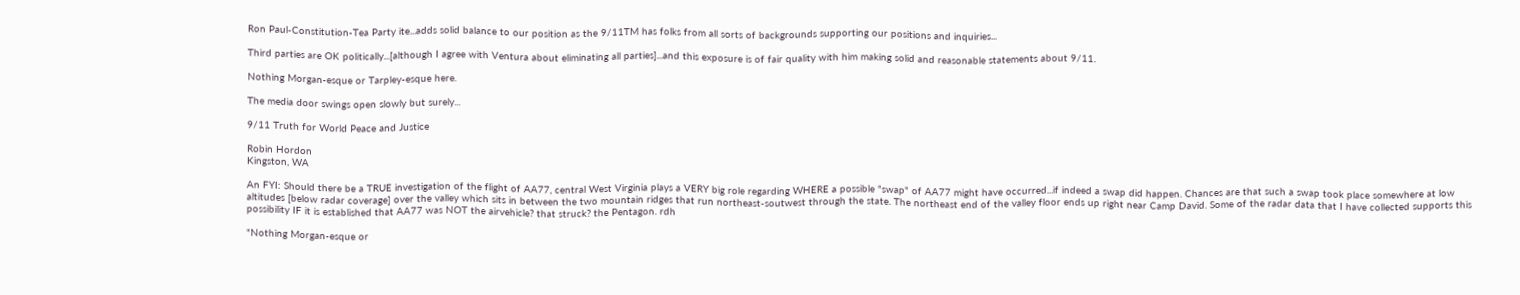Ron Paul-Constitution-Tea Party ite...adds solid balance to our position as the 9/11TM has folks from all sorts of backgrounds supporting our positions and inquiries...

Third parties are OK politically...[although I agree with Ventura about eliminating all parties]...and this exposure is of fair quality with him making solid and reasonable statements about 9/11.

Nothing Morgan-esque or Tarpley-esque here.

The media door swings open slowly but surely...

9/11 Truth for World Peace and Justice

Robin Hordon
Kingston, WA

An FYI: Should there be a TRUE investigation of the flight of AA77, central West Virginia plays a VERY big role regarding WHERE a possible "swap" of AA77 might have occurred...if indeed a swap did happen. Chances are that such a swap took place somewhere at low altitudes [below radar coverage] over the valley which sits in between the two mountain ridges that run northeast-soutwest through the state. The northeast end of the valley floor ends up right near Camp David. Some of the radar data that I have collected supports this possibility IF it is established that AA77 was NOT the airvehicle? that struck? the Pentagon. rdh

"Nothing Morgan-esque or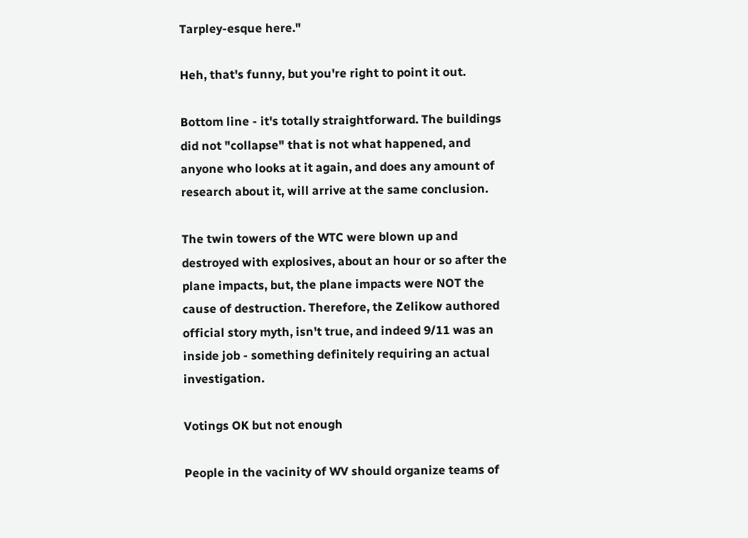Tarpley-esque here."

Heh, that's funny, but you're right to point it out.

Bottom line - it's totally straightforward. The buildings did not "collapse" that is not what happened, and anyone who looks at it again, and does any amount of research about it, will arrive at the same conclusion.

The twin towers of the WTC were blown up and destroyed with explosives, about an hour or so after the plane impacts, but, the plane impacts were NOT the cause of destruction. Therefore, the Zelikow authored official story myth, isn't true, and indeed 9/11 was an inside job - something definitely requiring an actual investigation.

Votings OK but not enough

People in the vacinity of WV should organize teams of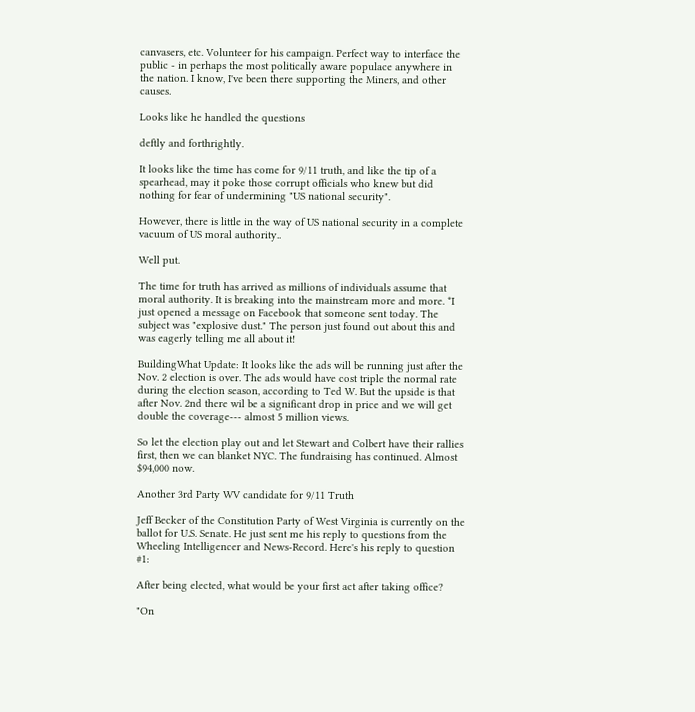canvasers, etc. Volunteer for his campaign. Perfect way to interface the public - in perhaps the most politically aware populace anywhere in the nation. I know, I've been there supporting the Miners, and other causes.

Looks like he handled the questions

deftly and forthrightly.

It looks like the time has come for 9/11 truth, and like the tip of a spearhead, may it poke those corrupt officials who knew but did nothing for fear of undermining "US national security".

However, there is little in the way of US national security in a complete vacuum of US moral authority..

Well put.

The time for truth has arrived as millions of individuals assume that moral authority. It is breaking into the mainstream more and more. *I just opened a message on Facebook that someone sent today. The subject was "explosive dust." The person just found out about this and was eagerly telling me all about it!

BuildingWhat Update: It looks like the ads will be running just after the Nov. 2 election is over. The ads would have cost triple the normal rate during the election season, according to Ted W. But the upside is that after Nov. 2nd there wil be a significant drop in price and we will get double the coverage--- almost 5 million views.

So let the election play out and let Stewart and Colbert have their rallies first, then we can blanket NYC. The fundraising has continued. Almost $94,000 now.

Another 3rd Party WV candidate for 9/11 Truth

Jeff Becker of the Constitution Party of West Virginia is currently on the ballot for U.S. Senate. He just sent me his reply to questions from the Wheeling Intelligencer and News-Record. Here's his reply to question #1:

After being elected, what would be your first act after taking office?

"On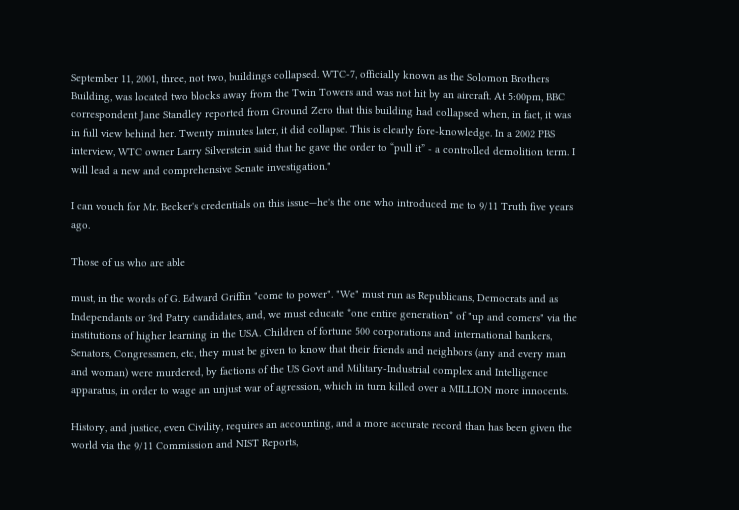September 11, 2001, three, not two, buildings collapsed. WTC-7, officially known as the Solomon Brothers Building, was located two blocks away from the Twin Towers and was not hit by an aircraft. At 5:00pm, BBC correspondent Jane Standley reported from Ground Zero that this building had collapsed when, in fact, it was in full view behind her. Twenty minutes later, it did collapse. This is clearly fore-knowledge. In a 2002 PBS interview, WTC owner Larry Silverstein said that he gave the order to “pull it” - a controlled demolition term. I will lead a new and comprehensive Senate investigation."

I can vouch for Mr. Becker's credentials on this issue—he's the one who introduced me to 9/11 Truth five years ago.

Those of us who are able

must, in the words of G. Edward Griffin "come to power". "We" must run as Republicans, Democrats and as Independants or 3rd Patry candidates, and, we must educate *one entire generation* of "up and comers" via the institutions of higher learning in the USA. Children of fortune 500 corporations and international bankers, Senators, Congressmen, etc, they must be given to know that their friends and neighbors (any and every man and woman) were murdered, by factions of the US Govt and Military-Industrial complex and Intelligence apparatus, in order to wage an unjust war of agression, which in turn killed over a MILLION more innocents.

History, and justice, even Civility, requires an accounting, and a more accurate record than has been given the world via the 9/11 Commission and NIST Reports,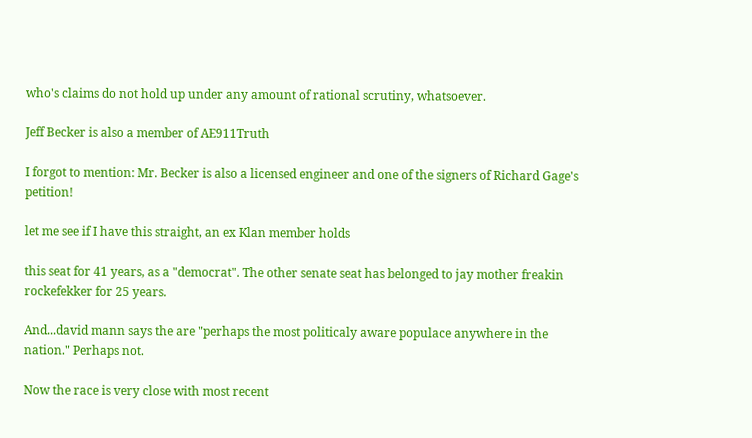who's claims do not hold up under any amount of rational scrutiny, whatsoever.

Jeff Becker is also a member of AE911Truth

I forgot to mention: Mr. Becker is also a licensed engineer and one of the signers of Richard Gage's petition!

let me see if I have this straight, an ex Klan member holds

this seat for 41 years, as a "democrat". The other senate seat has belonged to jay mother freakin rockefekker for 25 years.

And...david mann says the are "perhaps the most politicaly aware populace anywhere in the nation." Perhaps not.

Now the race is very close with most recent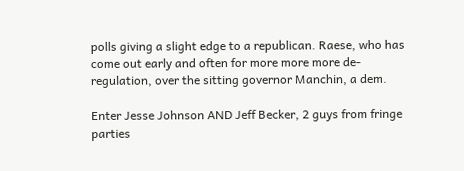polls giving a slight edge to a republican. Raese, who has come out early and often for more more more de-regulation, over the sitting governor Manchin, a dem.

Enter Jesse Johnson AND Jeff Becker, 2 guys from fringe parties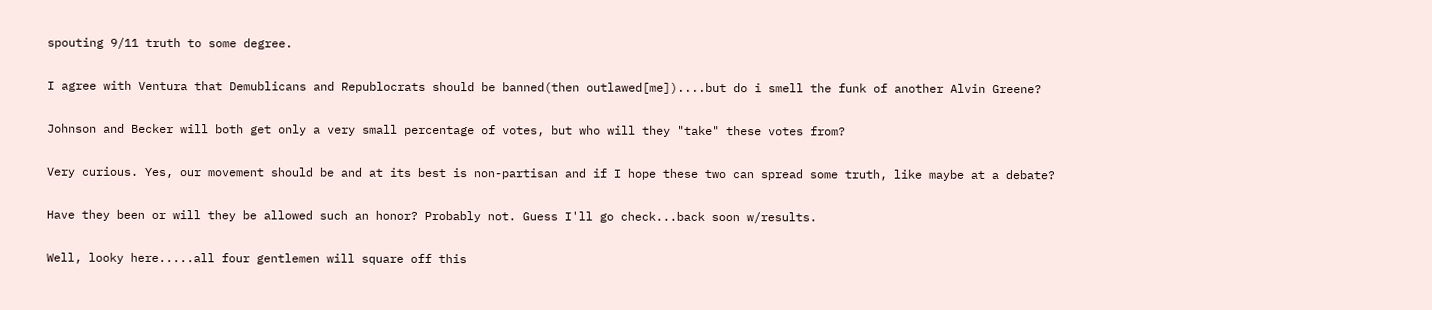spouting 9/11 truth to some degree.

I agree with Ventura that Demublicans and Republocrats should be banned(then outlawed[me])....but do i smell the funk of another Alvin Greene?

Johnson and Becker will both get only a very small percentage of votes, but who will they "take" these votes from?

Very curious. Yes, our movement should be and at its best is non-partisan and if I hope these two can spread some truth, like maybe at a debate?

Have they been or will they be allowed such an honor? Probably not. Guess I'll go check...back soon w/results.

Well, looky here.....all four gentlemen will square off this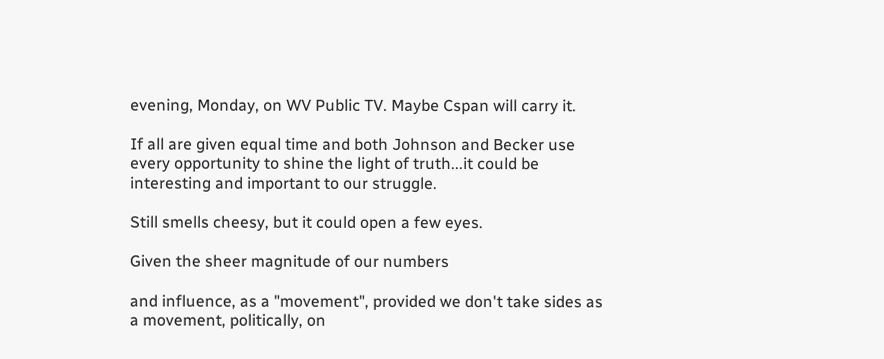evening, Monday, on WV Public TV. Maybe Cspan will carry it.

If all are given equal time and both Johnson and Becker use every opportunity to shine the light of truth...it could be interesting and important to our struggle.

Still smells cheesy, but it could open a few eyes.

Given the sheer magnitude of our numbers

and influence, as a "movement", provided we don't take sides as a movement, politically, on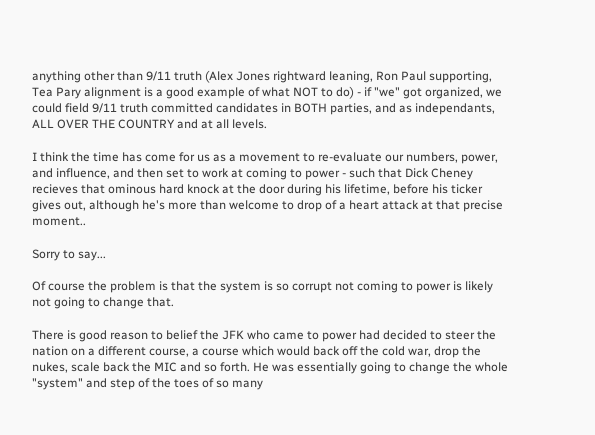anything other than 9/11 truth (Alex Jones rightward leaning, Ron Paul supporting, Tea Pary alignment is a good example of what NOT to do) - if "we" got organized, we could field 9/11 truth committed candidates in BOTH parties, and as independants, ALL OVER THE COUNTRY and at all levels.

I think the time has come for us as a movement to re-evaluate our numbers, power, and influence, and then set to work at coming to power - such that Dick Cheney recieves that ominous hard knock at the door during his lifetime, before his ticker gives out, although he's more than welcome to drop of a heart attack at that precise moment..

Sorry to say...

Of course the problem is that the system is so corrupt not coming to power is likely not going to change that.

There is good reason to belief the JFK who came to power had decided to steer the nation on a different course, a course which would back off the cold war, drop the nukes, scale back the MIC and so forth. He was essentially going to change the whole "system" and step of the toes of so many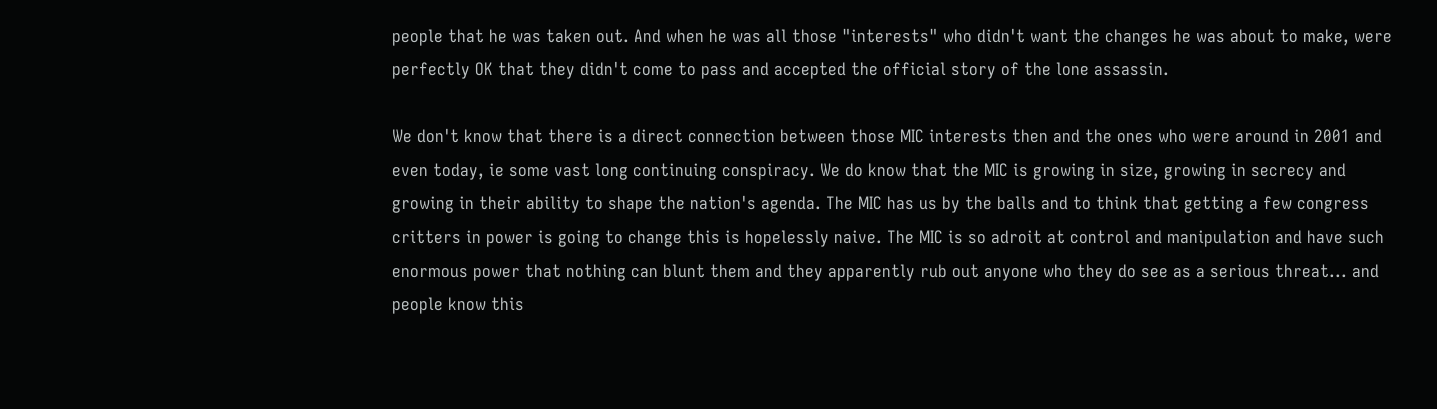people that he was taken out. And when he was all those "interests" who didn't want the changes he was about to make, were perfectly OK that they didn't come to pass and accepted the official story of the lone assassin.

We don't know that there is a direct connection between those MIC interests then and the ones who were around in 2001 and even today, ie some vast long continuing conspiracy. We do know that the MIC is growing in size, growing in secrecy and growing in their ability to shape the nation's agenda. The MIC has us by the balls and to think that getting a few congress critters in power is going to change this is hopelessly naive. The MIC is so adroit at control and manipulation and have such enormous power that nothing can blunt them and they apparently rub out anyone who they do see as a serious threat... and people know this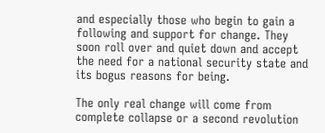and especially those who begin to gain a following and support for change. They soon roll over and quiet down and accept the need for a national security state and its bogus reasons for being.

The only real change will come from complete collapse or a second revolution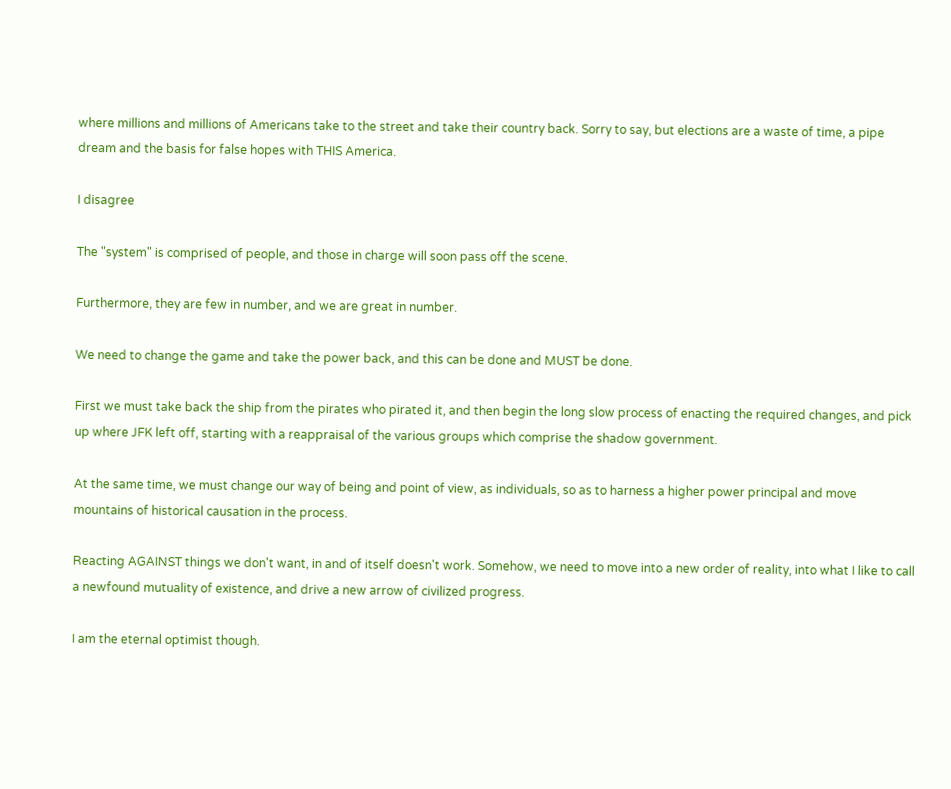where millions and millions of Americans take to the street and take their country back. Sorry to say, but elections are a waste of time, a pipe dream and the basis for false hopes with THIS America.

I disagree

The "system" is comprised of people, and those in charge will soon pass off the scene.

Furthermore, they are few in number, and we are great in number.

We need to change the game and take the power back, and this can be done and MUST be done.

First we must take back the ship from the pirates who pirated it, and then begin the long slow process of enacting the required changes, and pick up where JFK left off, starting with a reappraisal of the various groups which comprise the shadow government.

At the same time, we must change our way of being and point of view, as individuals, so as to harness a higher power principal and move mountains of historical causation in the process.

Reacting AGAINST things we don't want, in and of itself doesn't work. Somehow, we need to move into a new order of reality, into what I like to call a newfound mutuality of existence, and drive a new arrow of civilized progress.

I am the eternal optimist though.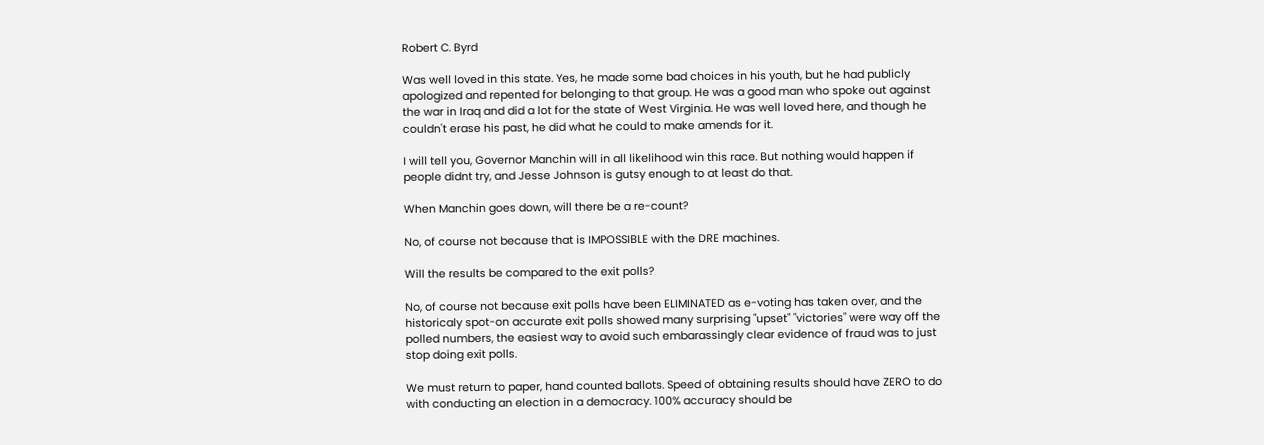Robert C. Byrd

Was well loved in this state. Yes, he made some bad choices in his youth, but he had publicly apologized and repented for belonging to that group. He was a good man who spoke out against the war in Iraq and did a lot for the state of West Virginia. He was well loved here, and though he couldn't erase his past, he did what he could to make amends for it.

I will tell you, Governor Manchin will in all likelihood win this race. But nothing would happen if people didnt try, and Jesse Johnson is gutsy enough to at least do that.

When Manchin goes down, will there be a re-count?

No, of course not because that is IMPOSSIBLE with the DRE machines.

Will the results be compared to the exit polls?

No, of course not because exit polls have been ELIMINATED as e-voting has taken over, and the historicaly spot-on accurate exit polls showed many surprising "upset" "victories" were way off the polled numbers, the easiest way to avoid such embarassingly clear evidence of fraud was to just stop doing exit polls.

We must return to paper, hand counted ballots. Speed of obtaining results should have ZERO to do with conducting an election in a democracy. 100% accuracy should be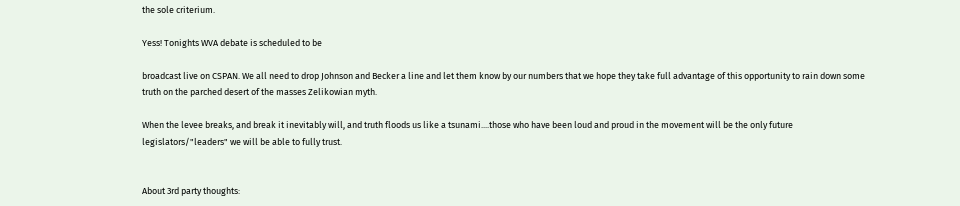the sole criterium.

Yess! Tonights WVA debate is scheduled to be

broadcast live on CSPAN. We all need to drop Johnson and Becker a line and let them know by our numbers that we hope they take full advantage of this opportunity to rain down some truth on the parched desert of the masses Zelikowian myth.

When the levee breaks, and break it inevitably will, and truth floods us like a tsunami....those who have been loud and proud in the movement will be the only future legislators/"leaders" we will be able to fully trust.


About 3rd party thoughts: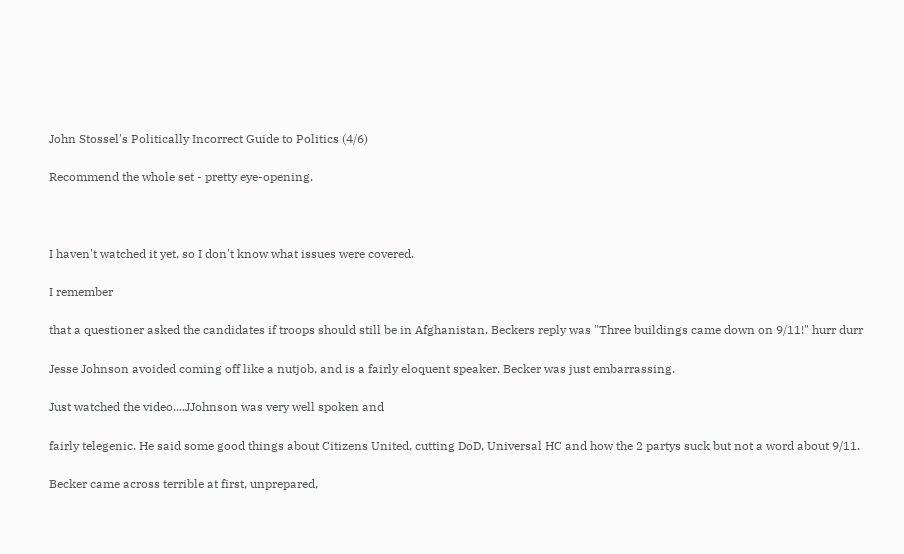John Stossel's Politically Incorrect Guide to Politics (4/6)

Recommend the whole set - pretty eye-opening.



I haven't watched it yet, so I don't know what issues were covered.

I remember

that a questioner asked the candidates if troops should still be in Afghanistan. Beckers reply was "Three buildings came down on 9/11!" hurr durr

Jesse Johnson avoided coming off like a nutjob, and is a fairly eloquent speaker. Becker was just embarrassing.

Just watched the video....JJohnson was very well spoken and

fairly telegenic. He said some good things about Citizens United, cutting DoD, Universal HC and how the 2 partys suck but not a word about 9/11.

Becker came across terrible at first, unprepared,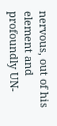nervous, out of his element and profoundly UN-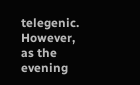telegenic. However, as the evening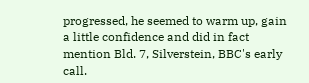progressed, he seemed to warm up, gain a little confidence and did in fact mention Bld. 7, Silverstein, BBC's early call.